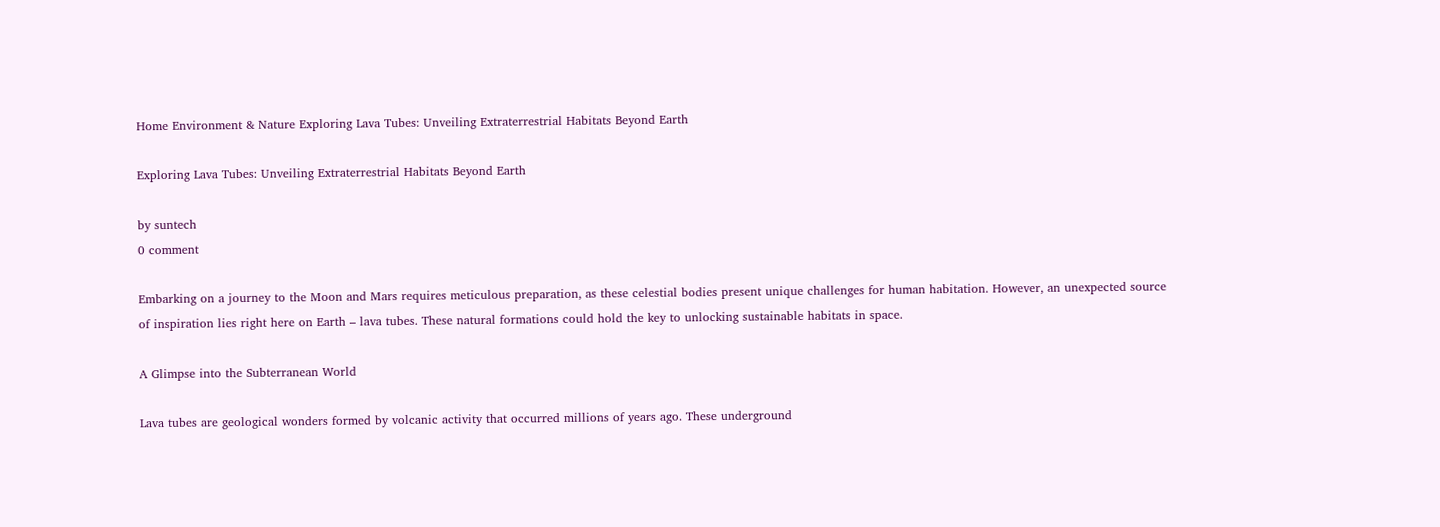Home Environment & Nature Exploring Lava Tubes: Unveiling Extraterrestrial Habitats Beyond Earth

Exploring Lava Tubes: Unveiling Extraterrestrial Habitats Beyond Earth

by suntech
0 comment

Embarking on a journey to the Moon and Mars requires meticulous preparation, as these celestial bodies present unique challenges for human habitation. However, an unexpected source of inspiration lies right here on Earth – lava tubes. These natural formations could hold the key to unlocking sustainable habitats in space.

A Glimpse into the Subterranean World

Lava tubes are geological wonders formed by volcanic activity that occurred millions of years ago. These underground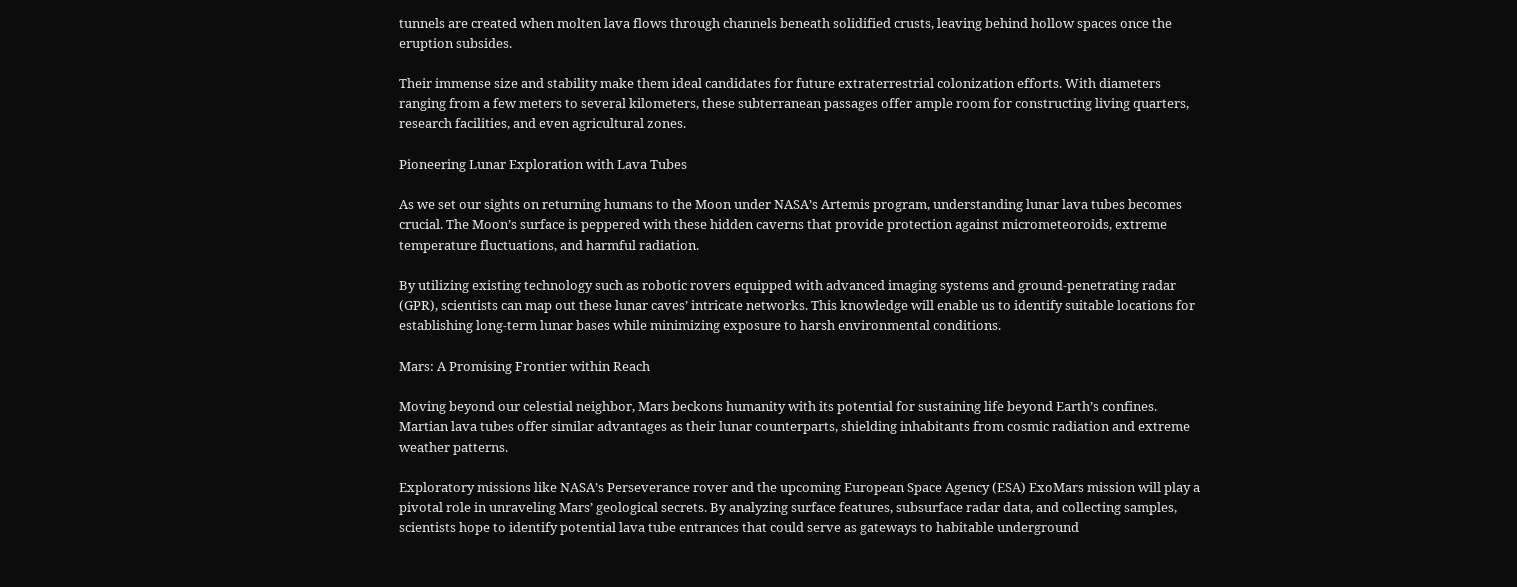tunnels are created when molten lava flows through channels beneath solidified crusts, leaving behind hollow spaces once the eruption subsides.

Their immense size and stability make them ideal candidates for future extraterrestrial colonization efforts. With diameters ranging from a few meters to several kilometers, these subterranean passages offer ample room for constructing living quarters, research facilities, and even agricultural zones.

Pioneering Lunar Exploration with Lava Tubes

As we set our sights on returning humans to the Moon under NASA’s Artemis program, understanding lunar lava tubes becomes crucial. The Moon’s surface is peppered with these hidden caverns that provide protection against micrometeoroids, extreme temperature fluctuations, and harmful radiation.

By utilizing existing technology such as robotic rovers equipped with advanced imaging systems and ground-penetrating radar (GPR), scientists can map out these lunar caves’ intricate networks. This knowledge will enable us to identify suitable locations for establishing long-term lunar bases while minimizing exposure to harsh environmental conditions.

Mars: A Promising Frontier within Reach

Moving beyond our celestial neighbor, Mars beckons humanity with its potential for sustaining life beyond Earth’s confines. Martian lava tubes offer similar advantages as their lunar counterparts, shielding inhabitants from cosmic radiation and extreme weather patterns.

Exploratory missions like NASA’s Perseverance rover and the upcoming European Space Agency (ESA) ExoMars mission will play a pivotal role in unraveling Mars’ geological secrets. By analyzing surface features, subsurface radar data, and collecting samples, scientists hope to identify potential lava tube entrances that could serve as gateways to habitable underground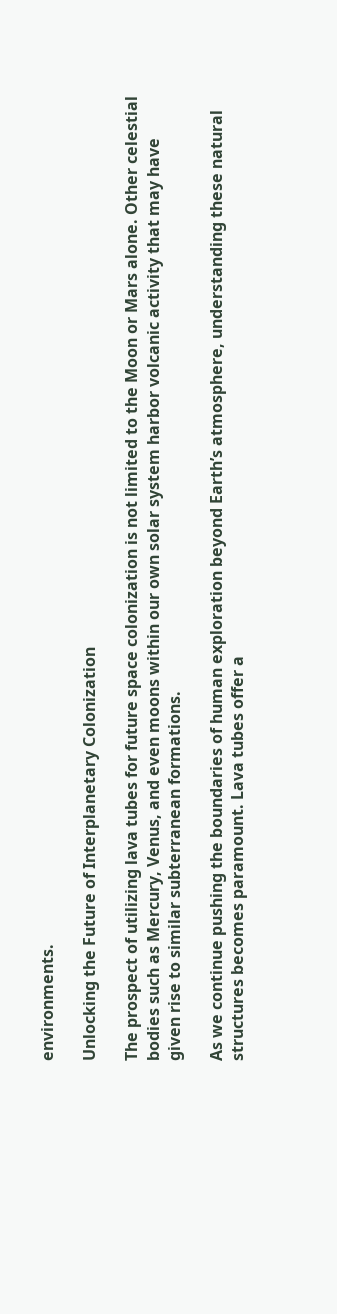environments.

Unlocking the Future of Interplanetary Colonization

The prospect of utilizing lava tubes for future space colonization is not limited to the Moon or Mars alone. Other celestial bodies such as Mercury, Venus, and even moons within our own solar system harbor volcanic activity that may have given rise to similar subterranean formations.

As we continue pushing the boundaries of human exploration beyond Earth’s atmosphere, understanding these natural structures becomes paramount. Lava tubes offer a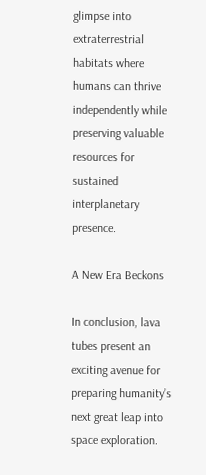glimpse into extraterrestrial habitats where humans can thrive independently while preserving valuable resources for sustained interplanetary presence.

A New Era Beckons

In conclusion, lava tubes present an exciting avenue for preparing humanity’s next great leap into space exploration.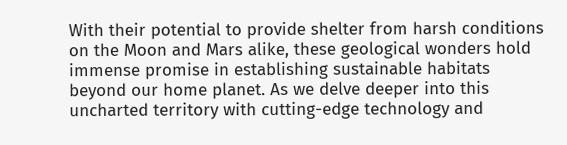With their potential to provide shelter from harsh conditions on the Moon and Mars alike, these geological wonders hold immense promise in establishing sustainable habitats beyond our home planet. As we delve deeper into this uncharted territory with cutting-edge technology and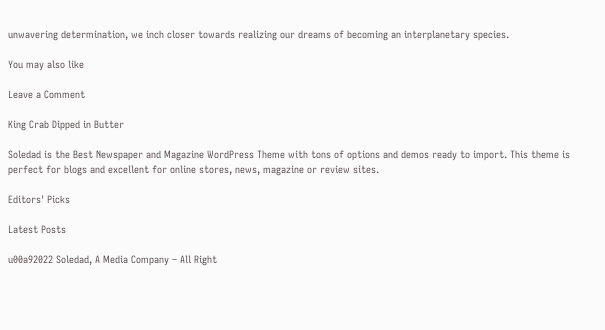unwavering determination, we inch closer towards realizing our dreams of becoming an interplanetary species.

You may also like

Leave a Comment

King Crab Dipped in Butter

Soledad is the Best Newspaper and Magazine WordPress Theme with tons of options and demos ready to import. This theme is perfect for blogs and excellent for online stores, news, magazine or review sites.

Editors' Picks

Latest Posts

u00a92022 Soledad, A Media Company – All Right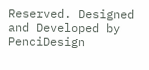Reserved. Designed and Developed by PenciDesign